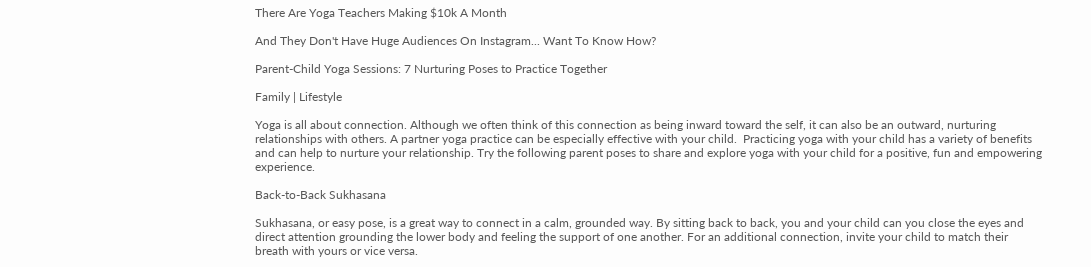There Are Yoga Teachers Making $10k A Month

And They Don't Have Huge Audiences On Instagram... Want To Know How?

Parent-Child Yoga Sessions: 7 Nurturing Poses to Practice Together

Family | Lifestyle

Yoga is all about connection. Although we often think of this connection as being inward toward the self, it can also be an outward, nurturing relationships with others. A partner yoga practice can be especially effective with your child.  Practicing yoga with your child has a variety of benefits and can help to nurture your relationship. Try the following parent poses to share and explore yoga with your child for a positive, fun and empowering experience.

Back-to-Back Sukhasana

Sukhasana, or easy pose, is a great way to connect in a calm, grounded way. By sitting back to back, you and your child can you close the eyes and direct attention grounding the lower body and feeling the support of one another. For an additional connection, invite your child to match their breath with yours or vice versa.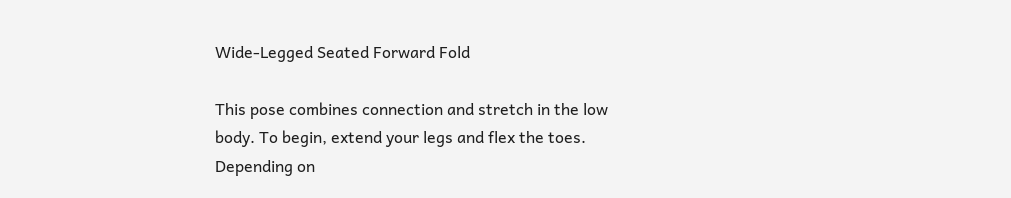Wide-Legged Seated Forward Fold

This pose combines connection and stretch in the low body. To begin, extend your legs and flex the toes. Depending on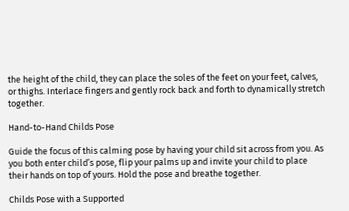the height of the child, they can place the soles of the feet on your feet, calves, or thighs. Interlace fingers and gently rock back and forth to dynamically stretch together.

Hand-to-Hand Childs Pose

Guide the focus of this calming pose by having your child sit across from you. As you both enter child’s pose, flip your palms up and invite your child to place their hands on top of yours. Hold the pose and breathe together.

Childs Pose with a Supported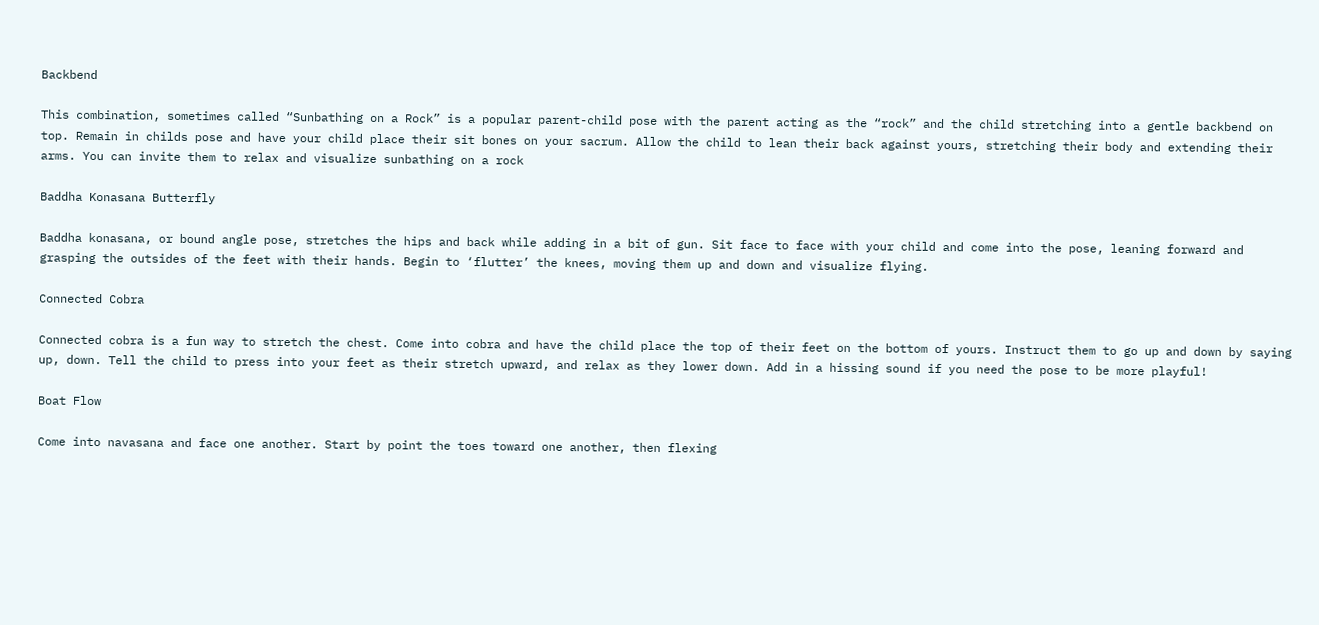Backbend

This combination, sometimes called “Sunbathing on a Rock” is a popular parent-child pose with the parent acting as the “rock” and the child stretching into a gentle backbend on top. Remain in childs pose and have your child place their sit bones on your sacrum. Allow the child to lean their back against yours, stretching their body and extending their arms. You can invite them to relax and visualize sunbathing on a rock

Baddha Konasana Butterfly

Baddha konasana, or bound angle pose, stretches the hips and back while adding in a bit of gun. Sit face to face with your child and come into the pose, leaning forward and grasping the outsides of the feet with their hands. Begin to ‘flutter’ the knees, moving them up and down and visualize flying.

Connected Cobra

Connected cobra is a fun way to stretch the chest. Come into cobra and have the child place the top of their feet on the bottom of yours. Instruct them to go up and down by saying up, down. Tell the child to press into your feet as their stretch upward, and relax as they lower down. Add in a hissing sound if you need the pose to be more playful!

Boat Flow

Come into navasana and face one another. Start by point the toes toward one another, then flexing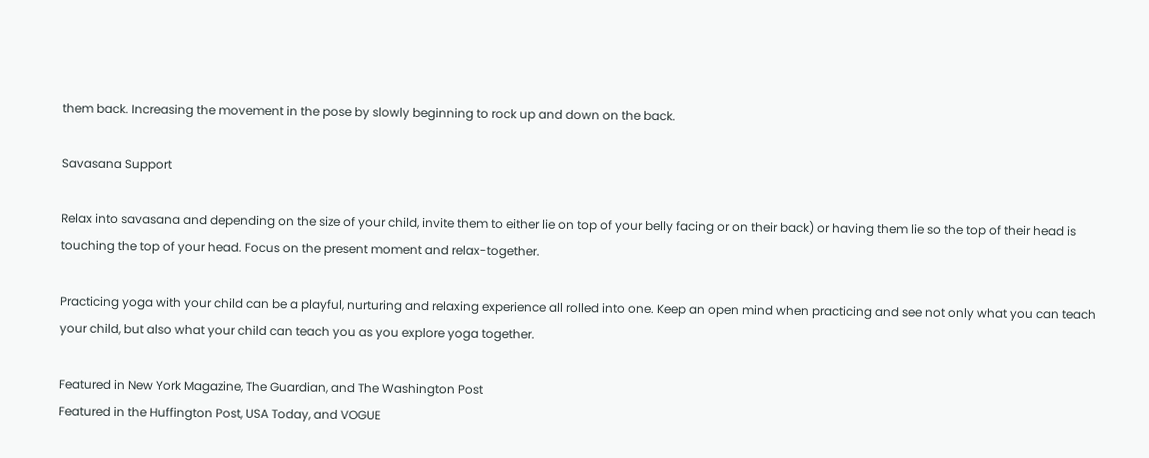them back. Increasing the movement in the pose by slowly beginning to rock up and down on the back.

Savasana Support

Relax into savasana and depending on the size of your child, invite them to either lie on top of your belly facing or on their back) or having them lie so the top of their head is touching the top of your head. Focus on the present moment and relax-together.

Practicing yoga with your child can be a playful, nurturing and relaxing experience all rolled into one. Keep an open mind when practicing and see not only what you can teach your child, but also what your child can teach you as you explore yoga together.

Featured in New York Magazine, The Guardian, and The Washington Post
Featured in the Huffington Post, USA Today, and VOGUE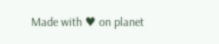Made with ♥ on planet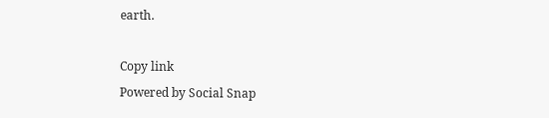earth.

Copy link
Powered by Social Snap